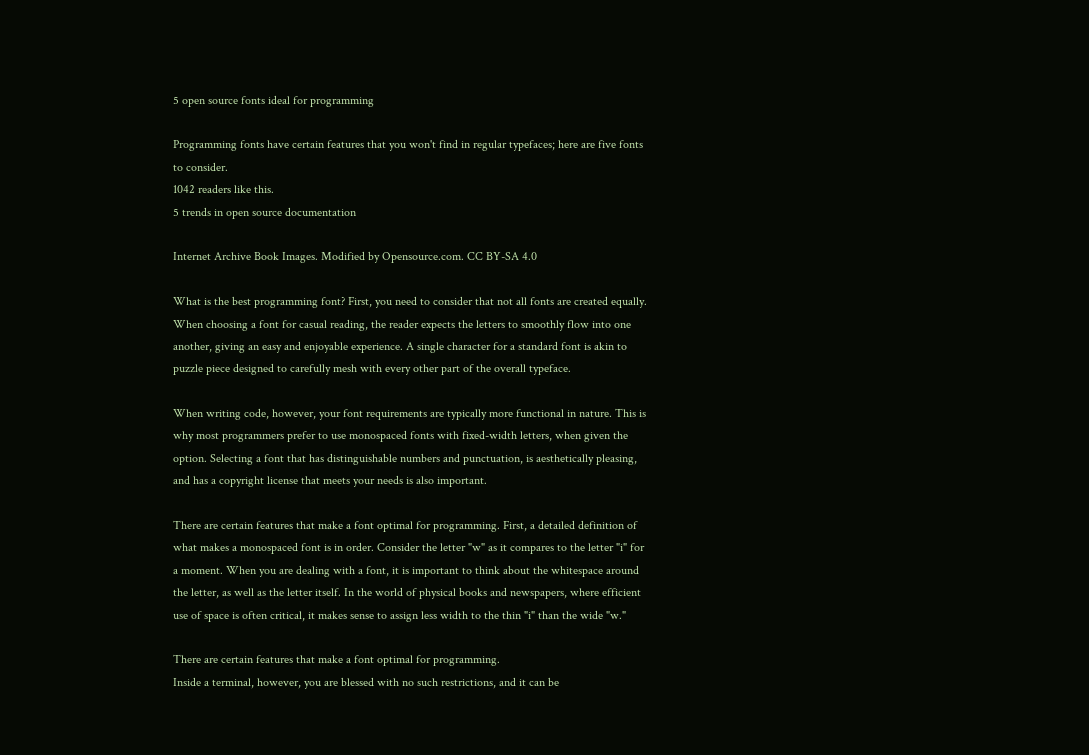5 open source fonts ideal for programming

Programming fonts have certain features that you won't find in regular typefaces; here are five fonts to consider.
1042 readers like this.
5 trends in open source documentation

Internet Archive Book Images. Modified by Opensource.com. CC BY-SA 4.0

What is the best programming font? First, you need to consider that not all fonts are created equally. When choosing a font for casual reading, the reader expects the letters to smoothly flow into one another, giving an easy and enjoyable experience. A single character for a standard font is akin to puzzle piece designed to carefully mesh with every other part of the overall typeface.

When writing code, however, your font requirements are typically more functional in nature. This is why most programmers prefer to use monospaced fonts with fixed-width letters, when given the option. Selecting a font that has distinguishable numbers and punctuation, is aesthetically pleasing, and has a copyright license that meets your needs is also important.

There are certain features that make a font optimal for programming. First, a detailed definition of what makes a monospaced font is in order. Consider the letter "w" as it compares to the letter "i" for a moment. When you are dealing with a font, it is important to think about the whitespace around the letter, as well as the letter itself. In the world of physical books and newspapers, where efficient use of space is often critical, it makes sense to assign less width to the thin "i" than the wide "w."

There are certain features that make a font optimal for programming.
Inside a terminal, however, you are blessed with no such restrictions, and it can be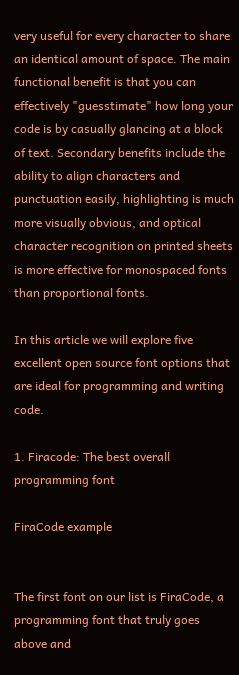very useful for every character to share an identical amount of space. The main functional benefit is that you can effectively "guesstimate" how long your code is by casually glancing at a block of text. Secondary benefits include the ability to align characters and punctuation easily, highlighting is much more visually obvious, and optical character recognition on printed sheets is more effective for monospaced fonts than proportional fonts.

In this article we will explore five excellent open source font options that are ideal for programming and writing code.

1. Firacode: The best overall programming font

FiraCode example


The first font on our list is FiraCode, a programming font that truly goes above and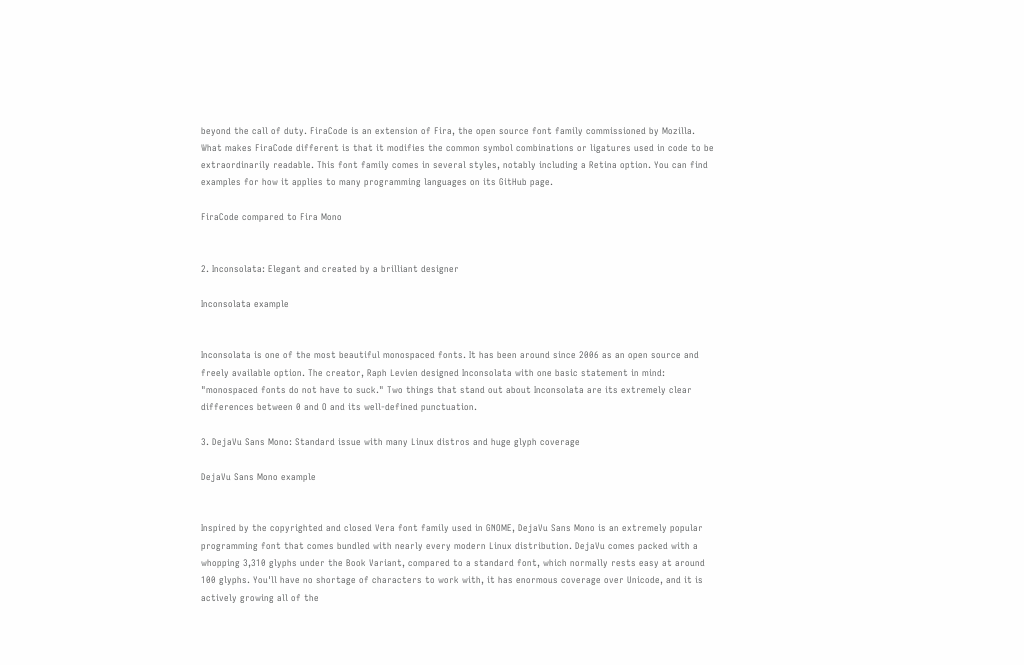beyond the call of duty. FiraCode is an extension of Fira, the open source font family commissioned by Mozilla. What makes FiraCode different is that it modifies the common symbol combinations or ligatures used in code to be extraordinarily readable. This font family comes in several styles, notably including a Retina option. You can find examples for how it applies to many programming languages on its GitHub page.

FiraCode compared to Fira Mono


2. Inconsolata: Elegant and created by a brilliant designer

Inconsolata example


Inconsolata is one of the most beautiful monospaced fonts. It has been around since 2006 as an open source and freely available option. The creator, Raph Levien designed Inconsolata with one basic statement in mind: "monospaced fonts do not have to suck." Two things that stand out about Inconsolata are its extremely clear differences between 0 and O and its well-defined punctuation.

3. DejaVu Sans Mono: Standard issue with many Linux distros and huge glyph coverage

DejaVu Sans Mono example


Inspired by the copyrighted and closed Vera font family used in GNOME, DejaVu Sans Mono is an extremely popular programming font that comes bundled with nearly every modern Linux distribution. DejaVu comes packed with a whopping 3,310 glyphs under the Book Variant, compared to a standard font, which normally rests easy at around 100 glyphs. You'll have no shortage of characters to work with, it has enormous coverage over Unicode, and it is actively growing all of the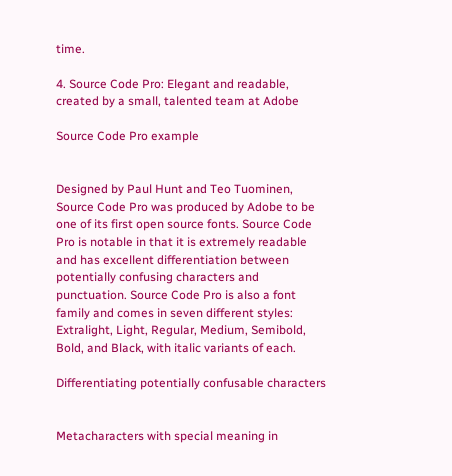time.

4. Source Code Pro: Elegant and readable, created by a small, talented team at Adobe

Source Code Pro example


Designed by Paul Hunt and Teo Tuominen, Source Code Pro was produced by Adobe to be one of its first open source fonts. Source Code Pro is notable in that it is extremely readable and has excellent differentiation between potentially confusing characters and punctuation. Source Code Pro is also a font family and comes in seven different styles: Extralight, Light, Regular, Medium, Semibold, Bold, and Black, with italic variants of each.

Differentiating potentially confusable characters


Metacharacters with special meaning in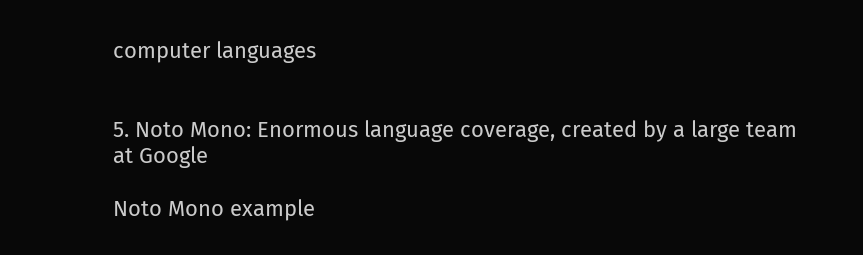computer languages


5. Noto Mono: Enormous language coverage, created by a large team at Google

Noto Mono example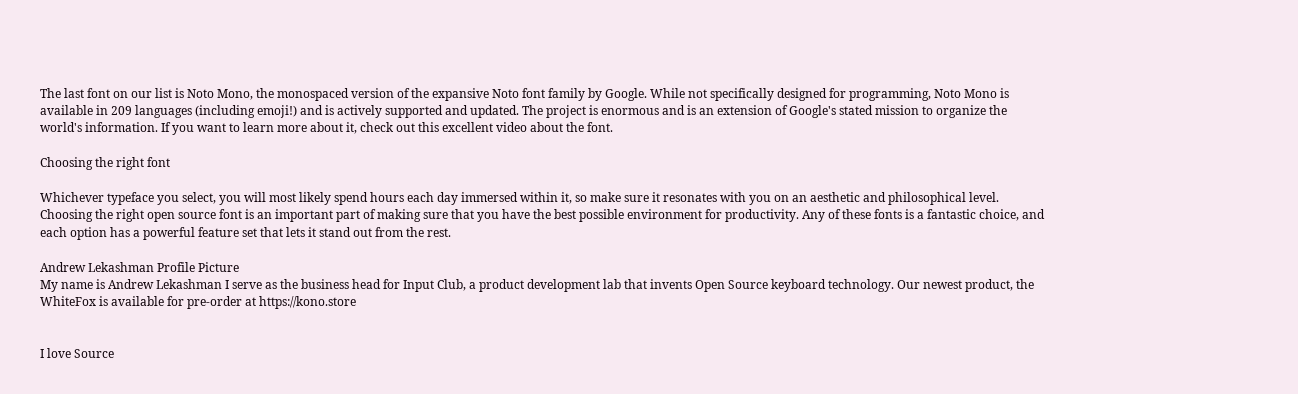The last font on our list is Noto Mono, the monospaced version of the expansive Noto font family by Google. While not specifically designed for programming, Noto Mono is available in 209 languages (including emoji!) and is actively supported and updated. The project is enormous and is an extension of Google's stated mission to organize the world's information. If you want to learn more about it, check out this excellent video about the font.

Choosing the right font

Whichever typeface you select, you will most likely spend hours each day immersed within it, so make sure it resonates with you on an aesthetic and philosophical level. Choosing the right open source font is an important part of making sure that you have the best possible environment for productivity. Any of these fonts is a fantastic choice, and each option has a powerful feature set that lets it stand out from the rest.

Andrew Lekashman Profile Picture
My name is Andrew Lekashman I serve as the business head for Input Club, a product development lab that invents Open Source keyboard technology. Our newest product, the WhiteFox is available for pre-order at https://kono.store


I love Source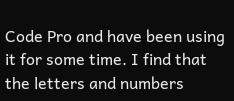Code Pro and have been using it for some time. I find that the letters and numbers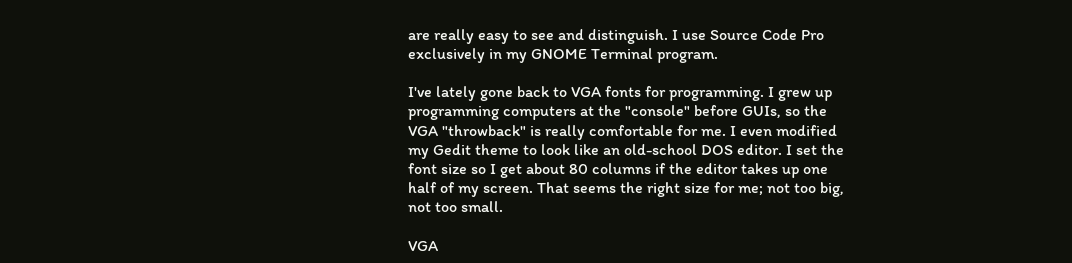are really easy to see and distinguish. I use Source Code Pro exclusively in my GNOME Terminal program.

I've lately gone back to VGA fonts for programming. I grew up programming computers at the "console" before GUIs, so the VGA "throwback" is really comfortable for me. I even modified my Gedit theme to look like an old-school DOS editor. I set the font size so I get about 80 columns if the editor takes up one half of my screen. That seems the right size for me; not too big, not too small.

VGA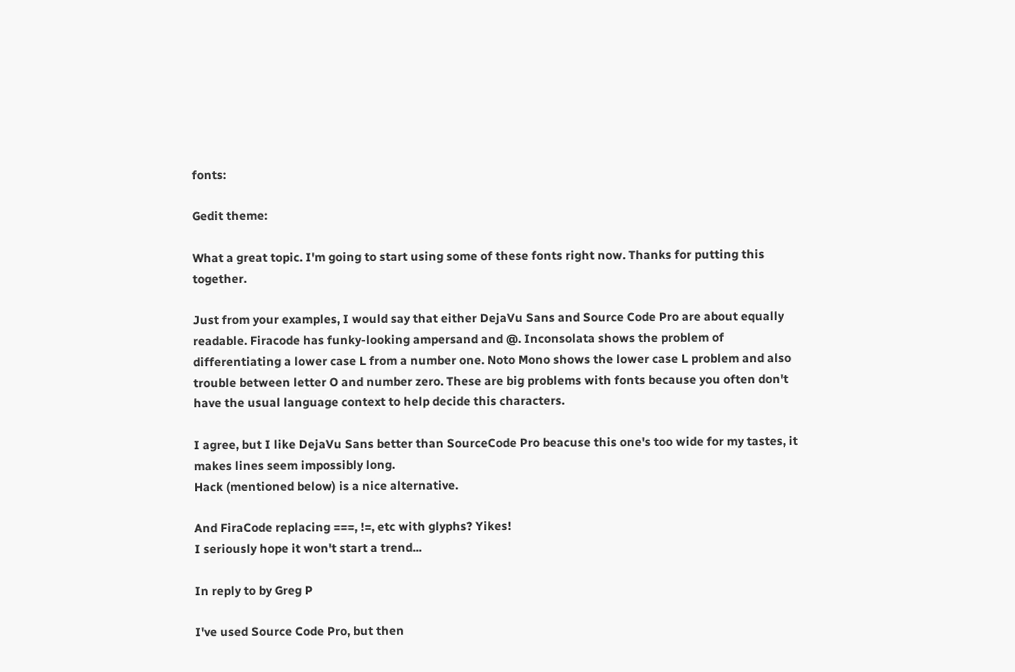fonts:

Gedit theme:

What a great topic. I'm going to start using some of these fonts right now. Thanks for putting this together.

Just from your examples, I would say that either DejaVu Sans and Source Code Pro are about equally readable. Firacode has funky-looking ampersand and @. Inconsolata shows the problem of differentiating a lower case L from a number one. Noto Mono shows the lower case L problem and also trouble between letter O and number zero. These are big problems with fonts because you often don't have the usual language context to help decide this characters.

I agree, but I like DejaVu Sans better than SourceCode Pro beacuse this one's too wide for my tastes, it makes lines seem impossibly long.
Hack (mentioned below) is a nice alternative.

And FiraCode replacing ===, !=, etc with glyphs? Yikes!
I seriously hope it won't start a trend...

In reply to by Greg P

I've used Source Code Pro, but then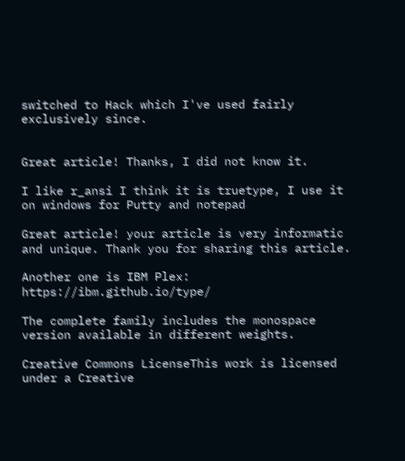switched to Hack which I've used fairly exclusively since.


Great article! Thanks, I did not know it.

I like r_ansi I think it is truetype, I use it on windows for Putty and notepad

Great article! your article is very informatic and unique. Thank you for sharing this article.

Another one is IBM Plex: https://ibm.github.io/type/

The complete family includes the monospace version available in different weights.

Creative Commons LicenseThis work is licensed under a Creative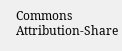Commons Attribution-Share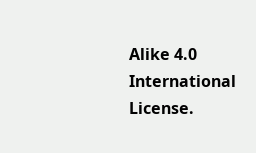Alike 4.0 International License.